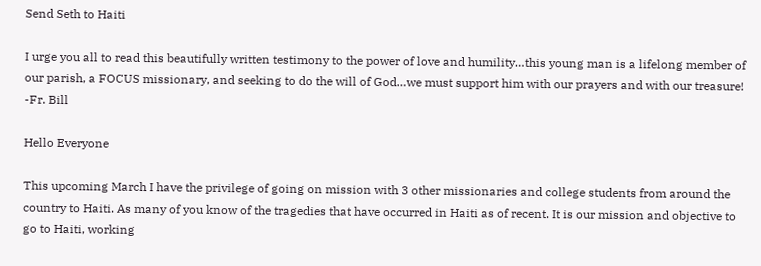Send Seth to Haiti

I urge you all to read this beautifully written testimony to the power of love and humility…this young man is a lifelong member of our parish, a FOCUS missionary, and seeking to do the will of God…we must support him with our prayers and with our treasure! -Fr. Bill

Hello Everyone

This upcoming March I have the privilege of going on mission with 3 other missionaries and college students from around the country to Haiti. As many of you know of the tragedies that have occurred in Haiti as of recent. It is our mission and objective to go to Haiti, working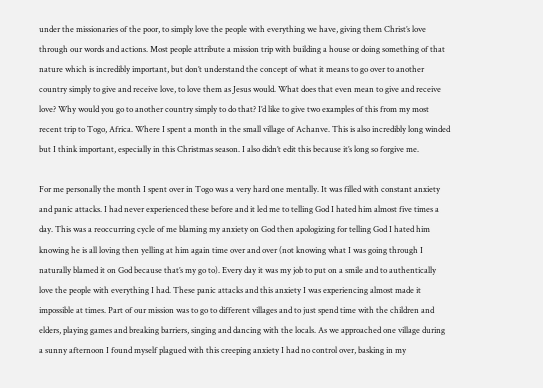under the missionaries of the poor, to simply love the people with everything we have, giving them Christ’s love through our words and actions. Most people attribute a mission trip with building a house or doing something of that nature which is incredibly important, but don’t understand the concept of what it means to go over to another country simply to give and receive love, to love them as Jesus would. What does that even mean to give and receive love? Why would you go to another country simply to do that? I’d like to give two examples of this from my most recent trip to Togo, Africa. Where I spent a month in the small village of Achanve. This is also incredibly long winded but I think important, especially in this Christmas season. I also didn’t edit this because it’s long so forgive me.

For me personally the month I spent over in Togo was a very hard one mentally. It was filled with constant anxiety and panic attacks. I had never experienced these before and it led me to telling God I hated him almost five times a day. This was a reoccurring cycle of me blaming my anxiety on God then apologizing for telling God I hated him knowing he is all loving then yelling at him again time over and over (not knowing what I was going through I naturally blamed it on God because that’s my go to). Every day it was my job to put on a smile and to authentically love the people with everything I had. These panic attacks and this anxiety I was experiencing almost made it impossible at times. Part of our mission was to go to different villages and to just spend time with the children and elders, playing games and breaking barriers, singing and dancing with the locals. As we approached one village during a sunny afternoon I found myself plagued with this creeping anxiety I had no control over, basking in my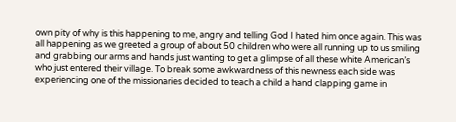own pity of why is this happening to me, angry and telling God I hated him once again. This was all happening as we greeted a group of about 50 children who were all running up to us smiling and grabbing our arms and hands just wanting to get a glimpse of all these white American’s who just entered their village. To break some awkwardness of this newness each side was experiencing one of the missionaries decided to teach a child a hand clapping game in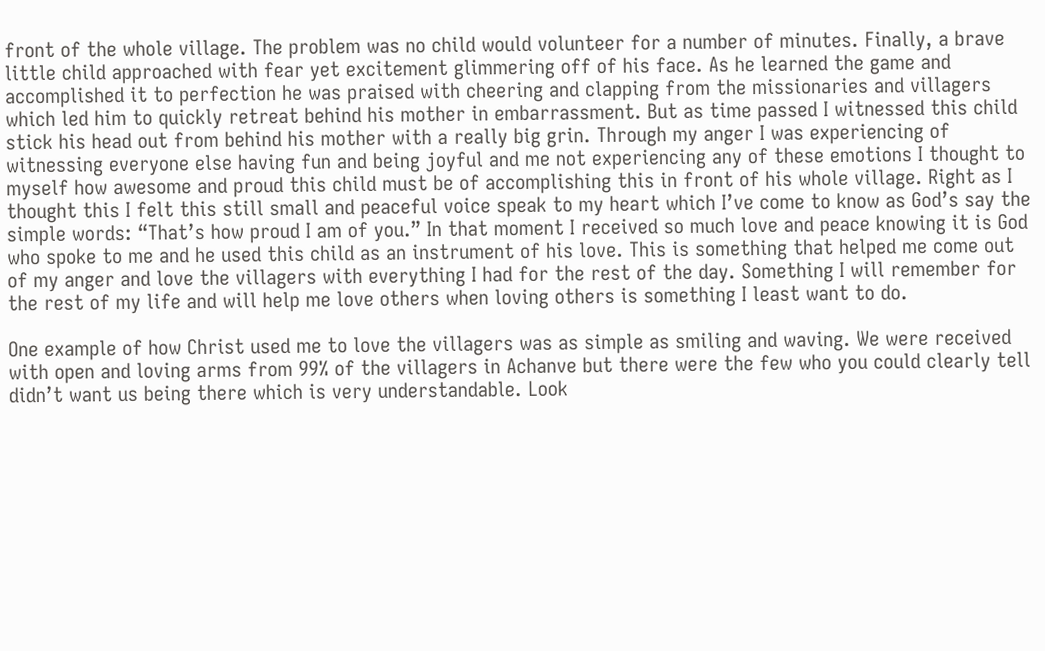front of the whole village. The problem was no child would volunteer for a number of minutes. Finally, a brave little child approached with fear yet excitement glimmering off of his face. As he learned the game and accomplished it to perfection he was praised with cheering and clapping from the missionaries and villagers which led him to quickly retreat behind his mother in embarrassment. But as time passed I witnessed this child stick his head out from behind his mother with a really big grin. Through my anger I was experiencing of witnessing everyone else having fun and being joyful and me not experiencing any of these emotions I thought to myself how awesome and proud this child must be of accomplishing this in front of his whole village. Right as I thought this I felt this still small and peaceful voice speak to my heart which I’ve come to know as God’s say the simple words: “That’s how proud I am of you.” In that moment I received so much love and peace knowing it is God who spoke to me and he used this child as an instrument of his love. This is something that helped me come out of my anger and love the villagers with everything I had for the rest of the day. Something I will remember for the rest of my life and will help me love others when loving others is something I least want to do.

One example of how Christ used me to love the villagers was as simple as smiling and waving. We were received with open and loving arms from 99% of the villagers in Achanve but there were the few who you could clearly tell didn’t want us being there which is very understandable. Look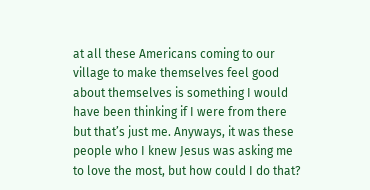at all these Americans coming to our village to make themselves feel good about themselves is something I would have been thinking if I were from there but that’s just me. Anyways, it was these people who I knew Jesus was asking me to love the most, but how could I do that?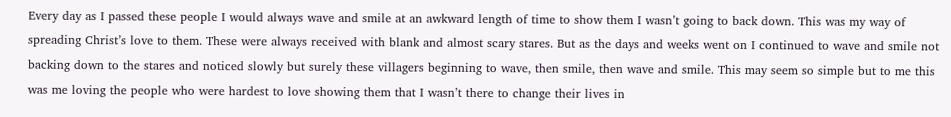Every day as I passed these people I would always wave and smile at an awkward length of time to show them I wasn’t going to back down. This was my way of spreading Christ’s love to them. These were always received with blank and almost scary stares. But as the days and weeks went on I continued to wave and smile not backing down to the stares and noticed slowly but surely these villagers beginning to wave, then smile, then wave and smile. This may seem so simple but to me this was me loving the people who were hardest to love showing them that I wasn’t there to change their lives in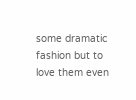some dramatic fashion but to love them even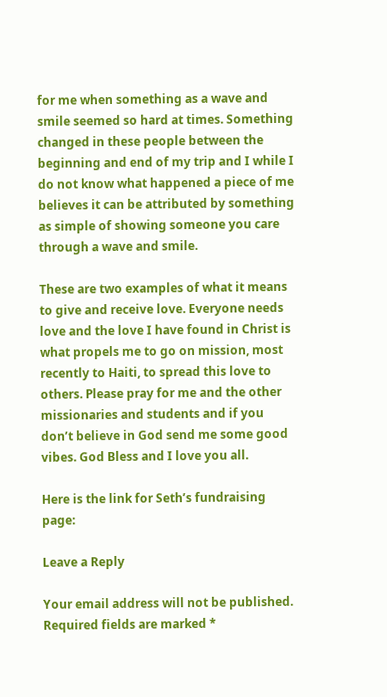for me when something as a wave and smile seemed so hard at times. Something changed in these people between the beginning and end of my trip and I while I do not know what happened a piece of me believes it can be attributed by something as simple of showing someone you care through a wave and smile.

These are two examples of what it means to give and receive love. Everyone needs love and the love I have found in Christ is what propels me to go on mission, most recently to Haiti, to spread this love to others. Please pray for me and the other missionaries and students and if you don’t believe in God send me some good vibes. God Bless and I love you all.

Here is the link for Seth’s fundraising page:

Leave a Reply

Your email address will not be published. Required fields are marked *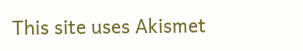This site uses Akismet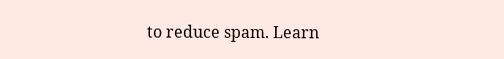to reduce spam. Learn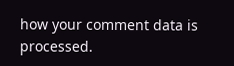how your comment data is processed.